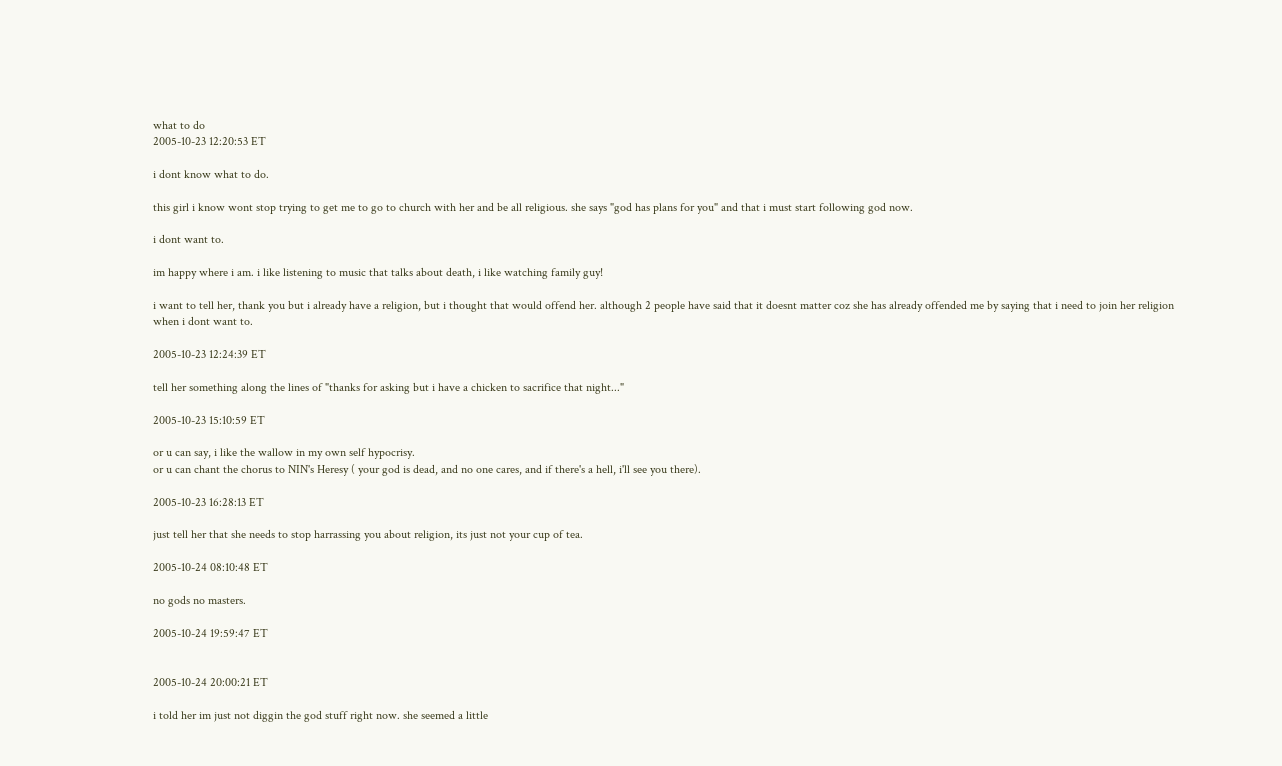what to do
2005-10-23 12:20:53 ET

i dont know what to do.

this girl i know wont stop trying to get me to go to church with her and be all religious. she says "god has plans for you" and that i must start following god now.

i dont want to.

im happy where i am. i like listening to music that talks about death, i like watching family guy!

i want to tell her, thank you but i already have a religion, but i thought that would offend her. although 2 people have said that it doesnt matter coz she has already offended me by saying that i need to join her religion when i dont want to.

2005-10-23 12:24:39 ET

tell her something along the lines of "thanks for asking but i have a chicken to sacrifice that night..."

2005-10-23 15:10:59 ET

or u can say, i like the wallow in my own self hypocrisy.
or u can chant the chorus to NIN's Heresy ( your god is dead, and no one cares, and if there's a hell, i'll see you there).

2005-10-23 16:28:13 ET

just tell her that she needs to stop harrassing you about religion, its just not your cup of tea.

2005-10-24 08:10:48 ET

no gods no masters.

2005-10-24 19:59:47 ET


2005-10-24 20:00:21 ET

i told her im just not diggin the god stuff right now. she seemed a little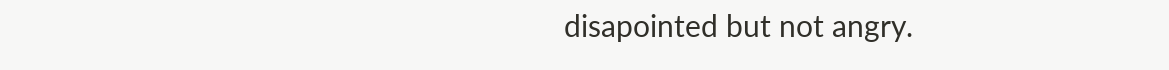disapointed but not angry.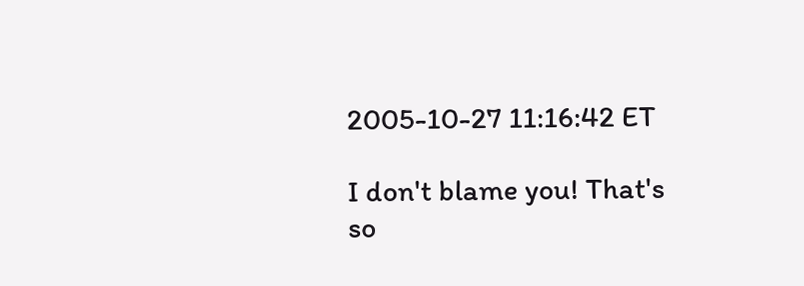2005-10-27 11:16:42 ET

I don't blame you! That's so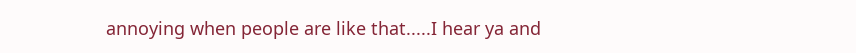annoying when people are like that.....I hear ya and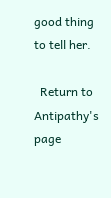good thing to tell her.

  Return to Antipathy's page